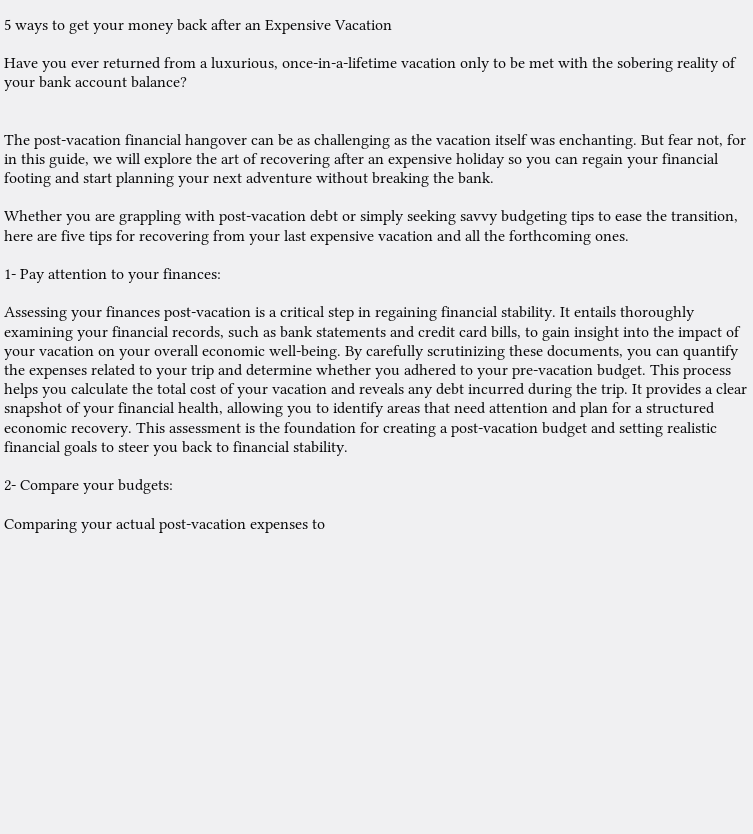5 ways to get your money back after an Expensive Vacation

Have you ever returned from a luxurious, once-in-a-lifetime vacation only to be met with the sobering reality of your bank account balance?


The post-vacation financial hangover can be as challenging as the vacation itself was enchanting. But fear not, for in this guide, we will explore the art of recovering after an expensive holiday so you can regain your financial footing and start planning your next adventure without breaking the bank.

Whether you are grappling with post-vacation debt or simply seeking savvy budgeting tips to ease the transition, here are five tips for recovering from your last expensive vacation and all the forthcoming ones.

1- Pay attention to your finances:

Assessing your finances post-vacation is a critical step in regaining financial stability. It entails thoroughly examining your financial records, such as bank statements and credit card bills, to gain insight into the impact of your vacation on your overall economic well-being. By carefully scrutinizing these documents, you can quantify the expenses related to your trip and determine whether you adhered to your pre-vacation budget. This process helps you calculate the total cost of your vacation and reveals any debt incurred during the trip. It provides a clear snapshot of your financial health, allowing you to identify areas that need attention and plan for a structured economic recovery. This assessment is the foundation for creating a post-vacation budget and setting realistic financial goals to steer you back to financial stability.

2- Compare your budgets:

Comparing your actual post-vacation expenses to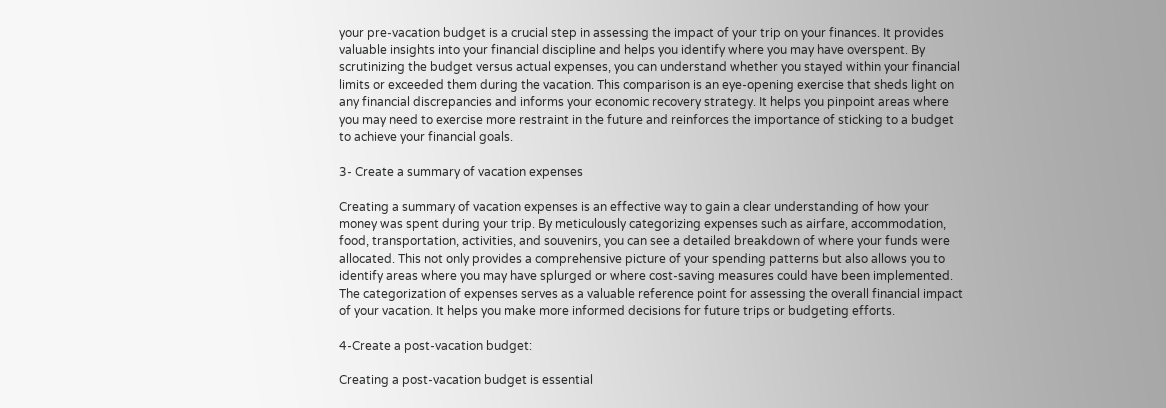your pre-vacation budget is a crucial step in assessing the impact of your trip on your finances. It provides valuable insights into your financial discipline and helps you identify where you may have overspent. By scrutinizing the budget versus actual expenses, you can understand whether you stayed within your financial limits or exceeded them during the vacation. This comparison is an eye-opening exercise that sheds light on any financial discrepancies and informs your economic recovery strategy. It helps you pinpoint areas where you may need to exercise more restraint in the future and reinforces the importance of sticking to a budget to achieve your financial goals.

3- Create a summary of vacation expenses

Creating a summary of vacation expenses is an effective way to gain a clear understanding of how your money was spent during your trip. By meticulously categorizing expenses such as airfare, accommodation, food, transportation, activities, and souvenirs, you can see a detailed breakdown of where your funds were allocated. This not only provides a comprehensive picture of your spending patterns but also allows you to identify areas where you may have splurged or where cost-saving measures could have been implemented. The categorization of expenses serves as a valuable reference point for assessing the overall financial impact of your vacation. It helps you make more informed decisions for future trips or budgeting efforts.

4-Create a post-vacation budget:

Creating a post-vacation budget is essential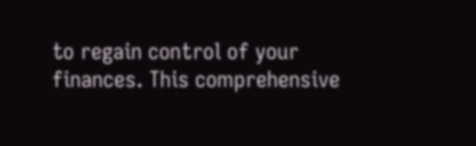to regain control of your finances. This comprehensive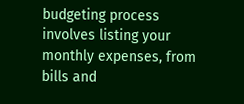budgeting process involves listing your monthly expenses, from bills and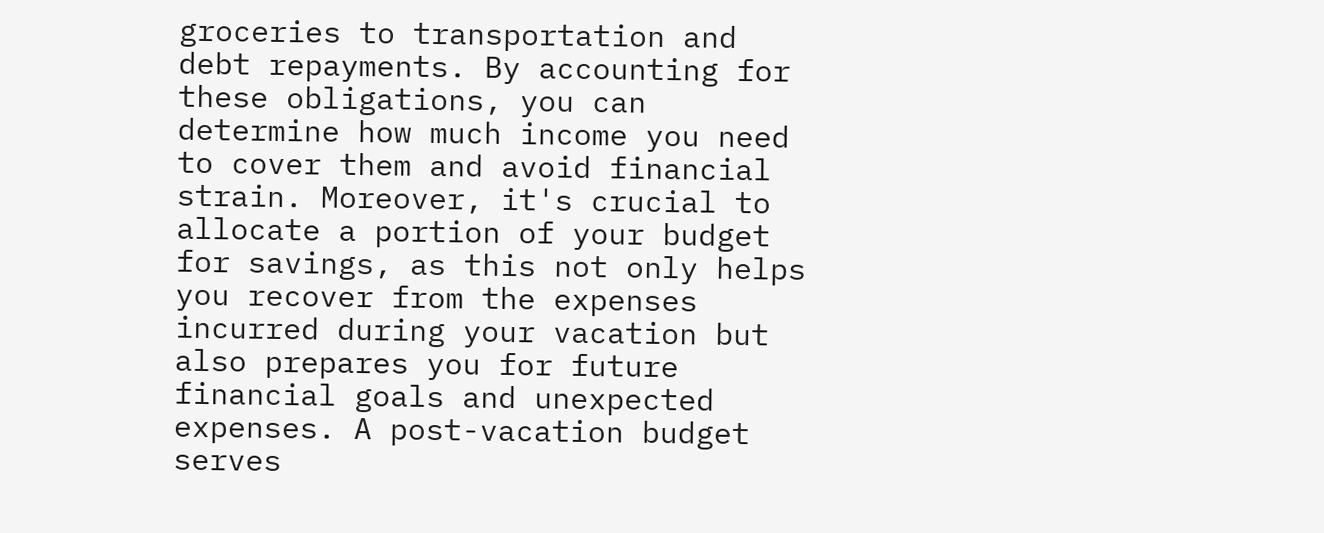groceries to transportation and debt repayments. By accounting for these obligations, you can determine how much income you need to cover them and avoid financial strain. Moreover, it's crucial to allocate a portion of your budget for savings, as this not only helps you recover from the expenses incurred during your vacation but also prepares you for future financial goals and unexpected expenses. A post-vacation budget serves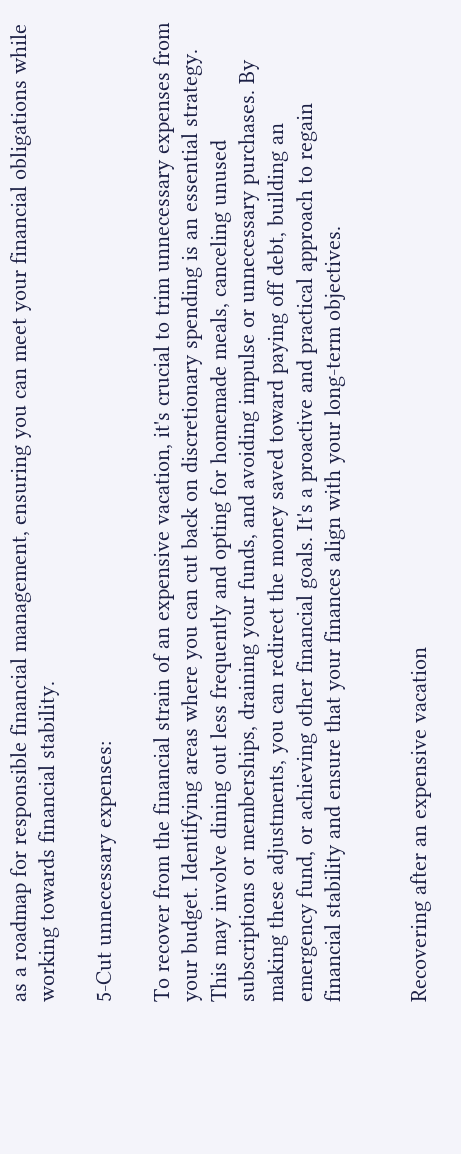as a roadmap for responsible financial management, ensuring you can meet your financial obligations while working towards financial stability.

5-Cut unnecessary expenses:

To recover from the financial strain of an expensive vacation, it's crucial to trim unnecessary expenses from your budget. Identifying areas where you can cut back on discretionary spending is an essential strategy. This may involve dining out less frequently and opting for homemade meals, canceling unused subscriptions or memberships, draining your funds, and avoiding impulse or unnecessary purchases. By making these adjustments, you can redirect the money saved toward paying off debt, building an emergency fund, or achieving other financial goals. It's a proactive and practical approach to regain financial stability and ensure that your finances align with your long-term objectives.


Recovering after an expensive vacation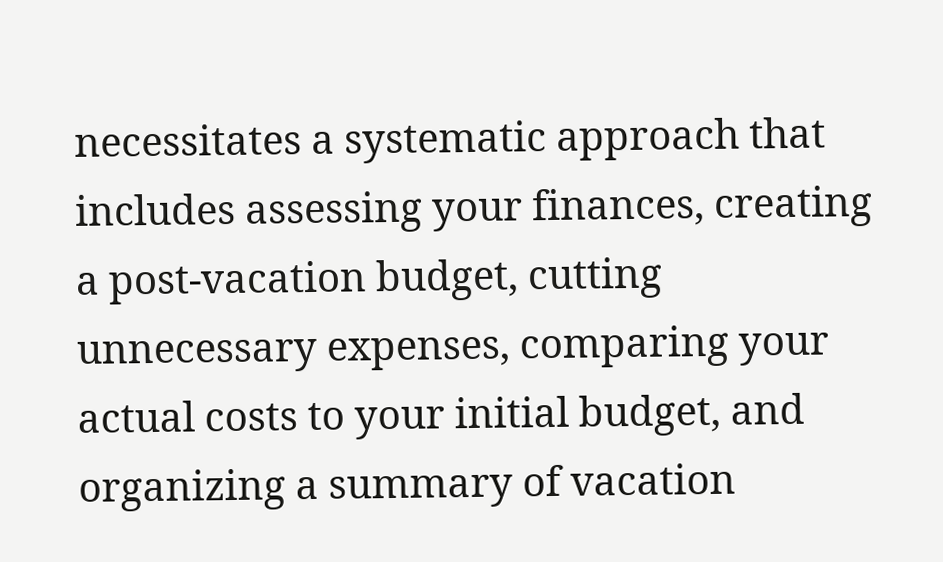necessitates a systematic approach that includes assessing your finances, creating a post-vacation budget, cutting unnecessary expenses, comparing your actual costs to your initial budget, and organizing a summary of vacation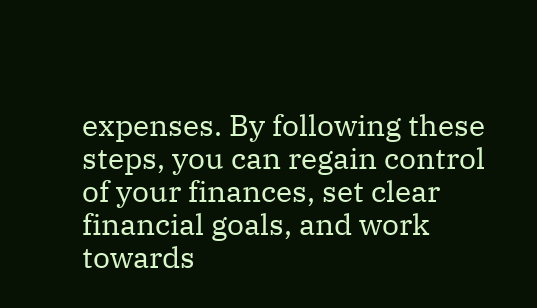expenses. By following these steps, you can regain control of your finances, set clear financial goals, and work towards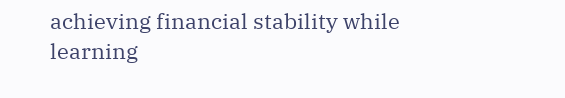achieving financial stability while learning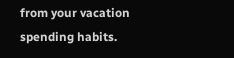from your vacation spending habits.